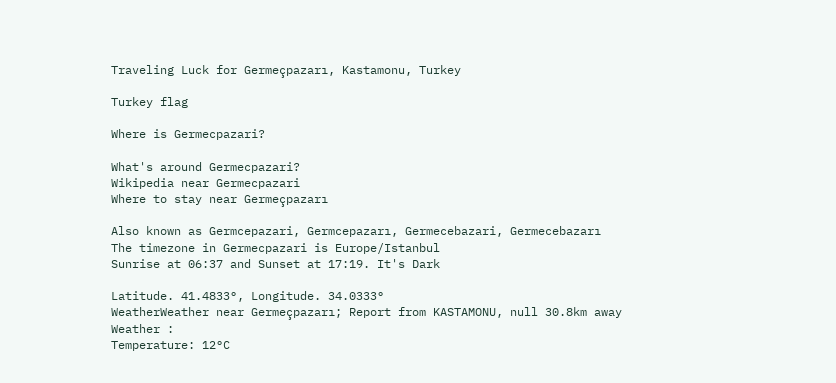Traveling Luck for Germeçpazarı, Kastamonu, Turkey

Turkey flag

Where is Germecpazari?

What's around Germecpazari?
Wikipedia near Germecpazari
Where to stay near Germeçpazarı

Also known as Germcepazari, Germcepazarı, Germecebazari, Germecebazarı
The timezone in Germecpazari is Europe/Istanbul
Sunrise at 06:37 and Sunset at 17:19. It's Dark

Latitude. 41.4833°, Longitude. 34.0333°
WeatherWeather near Germeçpazarı; Report from KASTAMONU, null 30.8km away
Weather :
Temperature: 12°C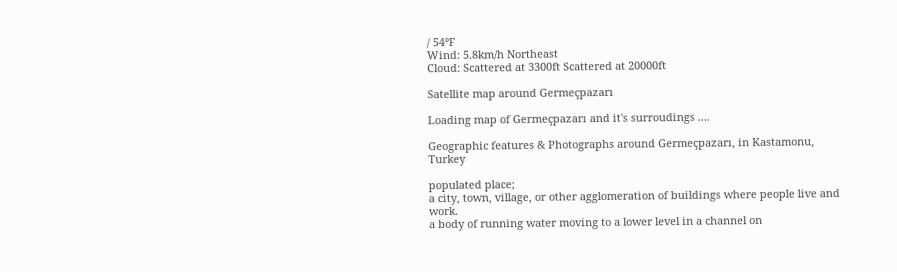/ 54°F
Wind: 5.8km/h Northeast
Cloud: Scattered at 3300ft Scattered at 20000ft

Satellite map around Germeçpazarı

Loading map of Germeçpazarı and it's surroudings ....

Geographic features & Photographs around Germeçpazarı, in Kastamonu, Turkey

populated place;
a city, town, village, or other agglomeration of buildings where people live and work.
a body of running water moving to a lower level in a channel on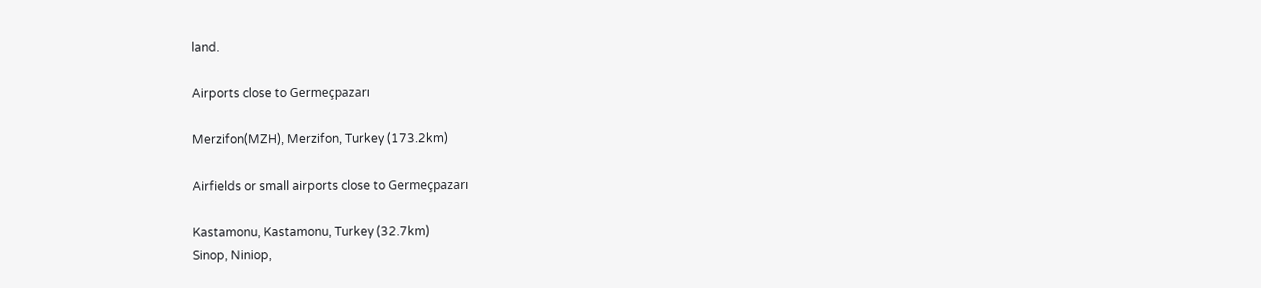land.

Airports close to Germeçpazarı

Merzifon(MZH), Merzifon, Turkey (173.2km)

Airfields or small airports close to Germeçpazarı

Kastamonu, Kastamonu, Turkey (32.7km)
Sinop, Niniop,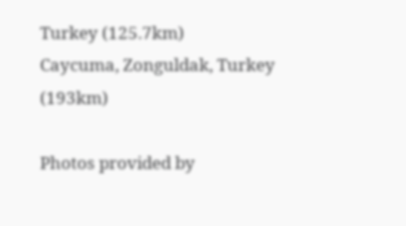Turkey (125.7km)
Caycuma, Zonguldak, Turkey (193km)

Photos provided by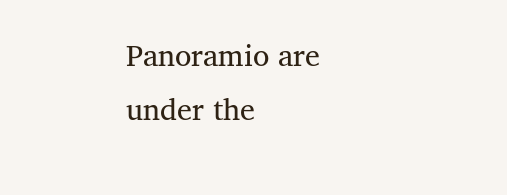Panoramio are under the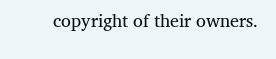copyright of their owners.